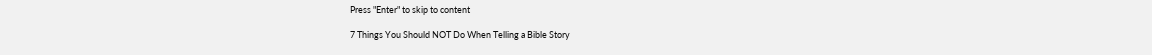Press "Enter" to skip to content

7 Things You Should NOT Do When Telling a Bible Story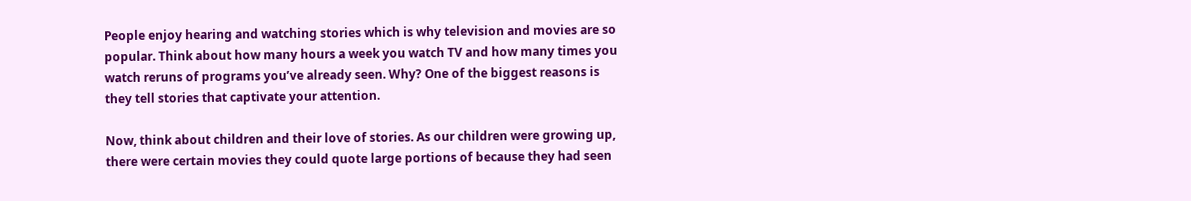People enjoy hearing and watching stories which is why television and movies are so popular. Think about how many hours a week you watch TV and how many times you watch reruns of programs you’ve already seen. Why? One of the biggest reasons is they tell stories that captivate your attention.

Now, think about children and their love of stories. As our children were growing up, there were certain movies they could quote large portions of because they had seen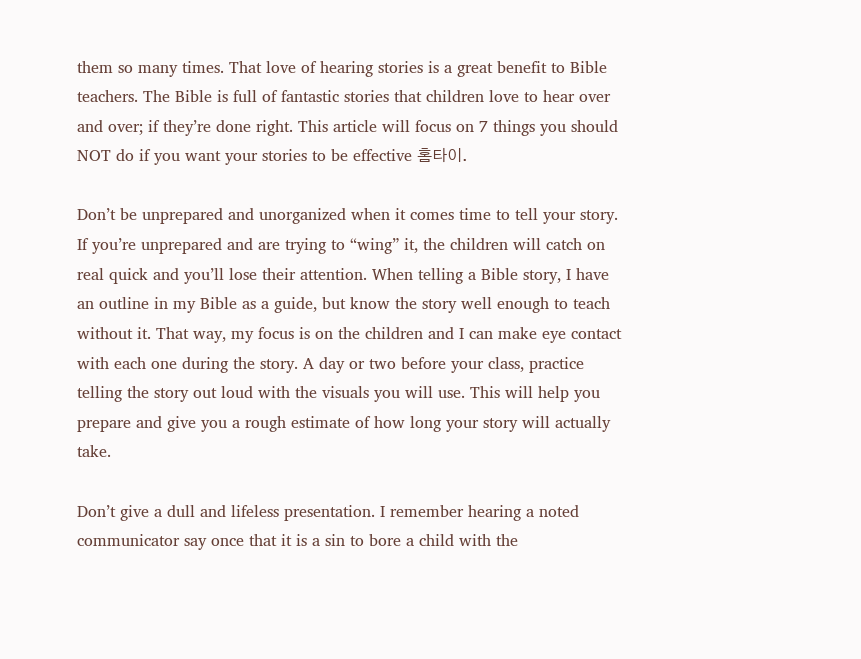them so many times. That love of hearing stories is a great benefit to Bible teachers. The Bible is full of fantastic stories that children love to hear over and over; if they’re done right. This article will focus on 7 things you should NOT do if you want your stories to be effective 홈타이.

Don’t be unprepared and unorganized when it comes time to tell your story. If you’re unprepared and are trying to “wing” it, the children will catch on real quick and you’ll lose their attention. When telling a Bible story, I have an outline in my Bible as a guide, but know the story well enough to teach without it. That way, my focus is on the children and I can make eye contact with each one during the story. A day or two before your class, practice telling the story out loud with the visuals you will use. This will help you prepare and give you a rough estimate of how long your story will actually take.

Don’t give a dull and lifeless presentation. I remember hearing a noted communicator say once that it is a sin to bore a child with the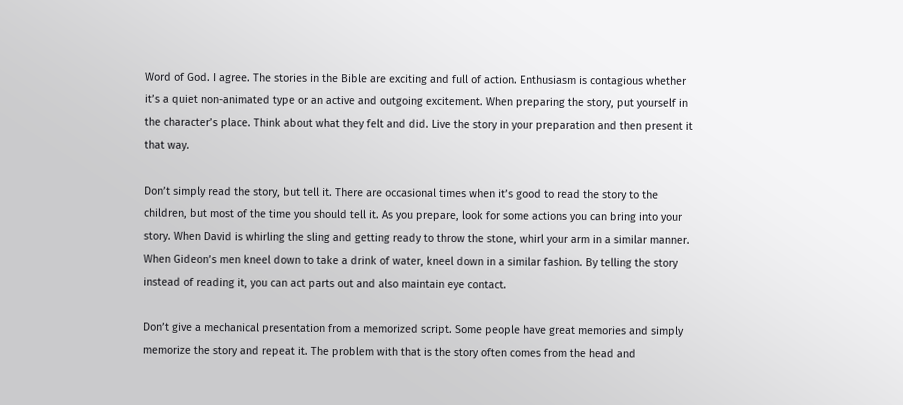Word of God. I agree. The stories in the Bible are exciting and full of action. Enthusiasm is contagious whether it’s a quiet non-animated type or an active and outgoing excitement. When preparing the story, put yourself in the character’s place. Think about what they felt and did. Live the story in your preparation and then present it that way.

Don’t simply read the story, but tell it. There are occasional times when it’s good to read the story to the children, but most of the time you should tell it. As you prepare, look for some actions you can bring into your story. When David is whirling the sling and getting ready to throw the stone, whirl your arm in a similar manner. When Gideon’s men kneel down to take a drink of water, kneel down in a similar fashion. By telling the story instead of reading it, you can act parts out and also maintain eye contact.

Don’t give a mechanical presentation from a memorized script. Some people have great memories and simply memorize the story and repeat it. The problem with that is the story often comes from the head and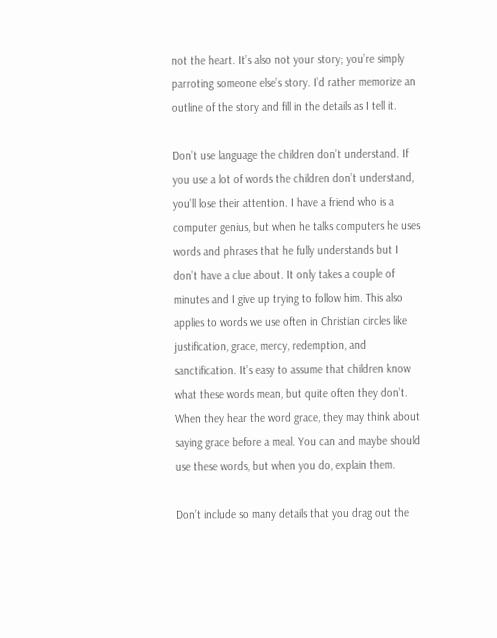not the heart. It’s also not your story; you’re simply parroting someone else’s story. I’d rather memorize an outline of the story and fill in the details as I tell it.

Don’t use language the children don’t understand. If you use a lot of words the children don’t understand, you’ll lose their attention. I have a friend who is a computer genius, but when he talks computers he uses words and phrases that he fully understands but I don’t have a clue about. It only takes a couple of minutes and I give up trying to follow him. This also applies to words we use often in Christian circles like justification, grace, mercy, redemption, and sanctification. It’s easy to assume that children know what these words mean, but quite often they don’t. When they hear the word grace, they may think about saying grace before a meal. You can and maybe should use these words, but when you do, explain them.

Don’t include so many details that you drag out the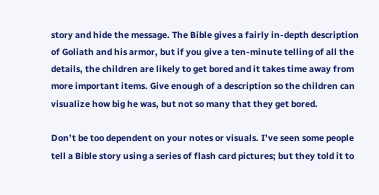story and hide the message. The Bible gives a fairly in-depth description of Goliath and his armor, but if you give a ten-minute telling of all the details, the children are likely to get bored and it takes time away from more important items. Give enough of a description so the children can visualize how big he was, but not so many that they get bored.

Don’t be too dependent on your notes or visuals. I’ve seen some people tell a Bible story using a series of flash card pictures; but they told it to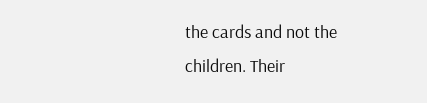the cards and not the children. Their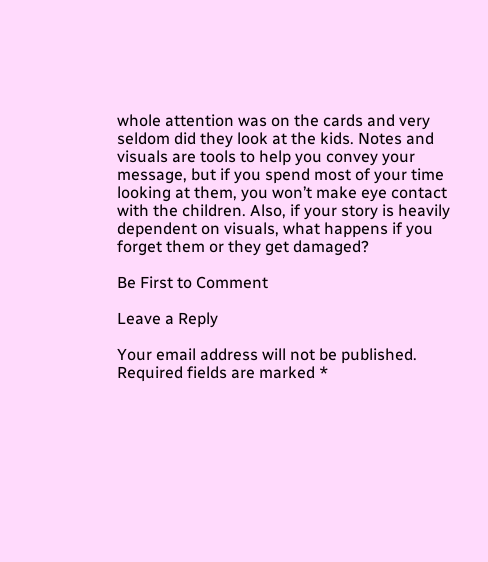whole attention was on the cards and very seldom did they look at the kids. Notes and visuals are tools to help you convey your message, but if you spend most of your time looking at them, you won’t make eye contact with the children. Also, if your story is heavily dependent on visuals, what happens if you forget them or they get damaged?

Be First to Comment

Leave a Reply

Your email address will not be published. Required fields are marked *